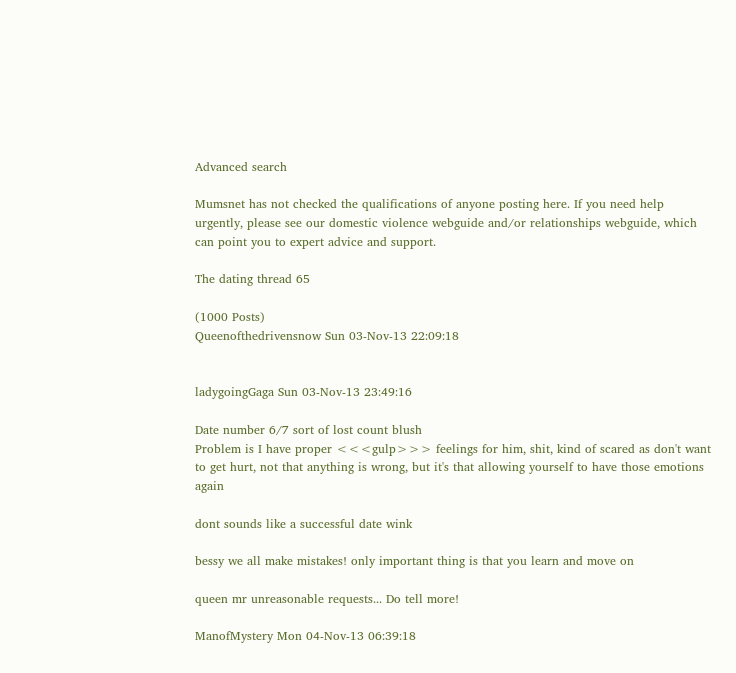Advanced search

Mumsnet has not checked the qualifications of anyone posting here. If you need help urgently, please see our domestic violence webguide and/or relationships webguide, which can point you to expert advice and support.

The dating thread 65

(1000 Posts)
Queenofthedrivensnow Sun 03-Nov-13 22:09:18


ladygoingGaga Sun 03-Nov-13 23:49:16

Date number 6/7 sort of lost count blush
Problem is I have proper <<<gulp>>> feelings for him, shit, kind of scared as don't want to get hurt, not that anything is wrong, but it's that allowing yourself to have those emotions again

dont sounds like a successful date wink

bessy we all make mistakes! only important thing is that you learn and move on

queen mr unreasonable requests... Do tell more!

ManofMystery Mon 04-Nov-13 06:39:18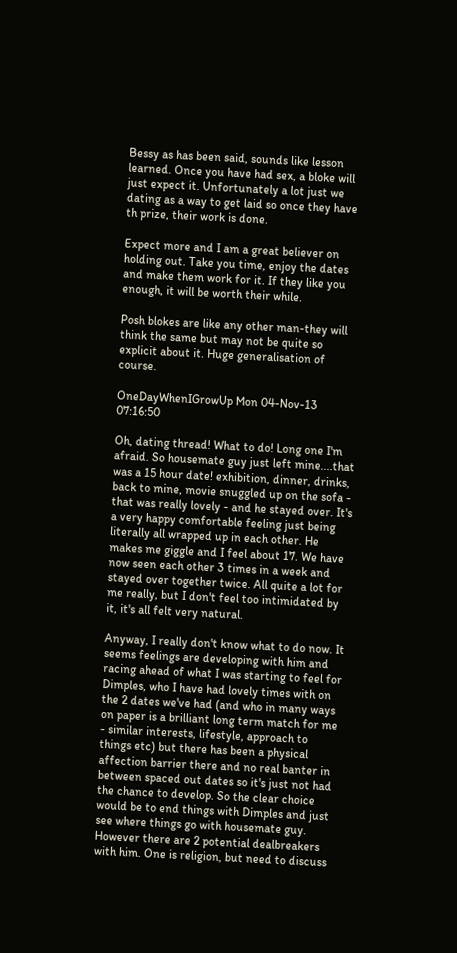Bessy as has been said, sounds like lesson learned. Once you have had sex, a bloke will just expect it. Unfortunately a lot just we dating as a way to get laid so once they have th prize, their work is done.

Expect more and I am a great believer on holding out. Take you time, enjoy the dates and make them work for it. If they like you enough, it will be worth their while.

Posh blokes are like any other man-they will think the same but may not be quite so explicit about it. Huge generalisation of course.

OneDayWhenIGrowUp Mon 04-Nov-13 07:16:50

Oh, dating thread! What to do! Long one I'm afraid. So housemate guy just left mine....that was a 15 hour date! exhibition, dinner, drinks, back to mine, movie snuggled up on the sofa - that was really lovely - and he stayed over. It's a very happy comfortable feeling just being literally all wrapped up in each other. He makes me giggle and I feel about 17. We have now seen each other 3 times in a week and stayed over together twice. All quite a lot for me really, but I don't feel too intimidated by it, it's all felt very natural.

Anyway, I really don't know what to do now. It seems feelings are developing with him and racing ahead of what I was starting to feel for Dimples, who I have had lovely times with on the 2 dates we've had (and who in many ways on paper is a brilliant long term match for me - similar interests, lifestyle, approach to things etc) but there has been a physical affection barrier there and no real banter in between spaced out dates so it's just not had the chance to develop. So the clear choice would be to end things with Dimples and just see where things go with housemate guy. However there are 2 potential dealbreakers with him. One is religion, but need to discuss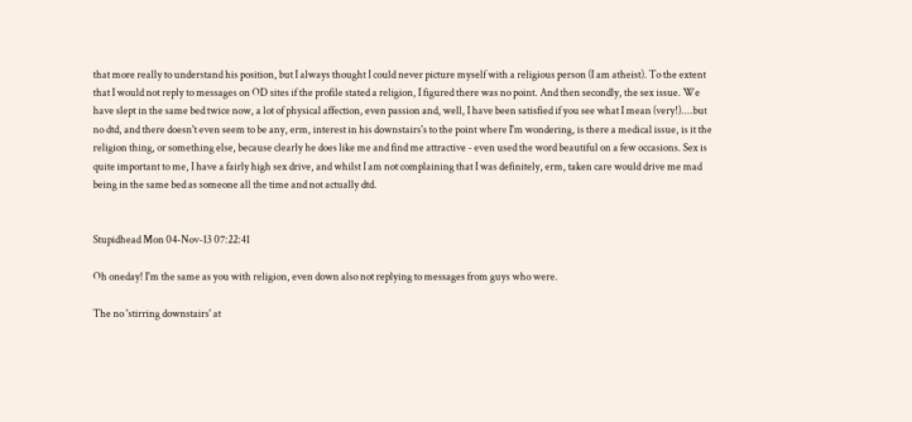that more really to understand his position, but I always thought I could never picture myself with a religious person (I am atheist). To the extent that I would not reply to messages on OD sites if the profile stated a religion, I figured there was no point. And then secondly, the sex issue. We have slept in the same bed twice now, a lot of physical affection, even passion and, well, I have been satisfied if you see what I mean (very!)....but no dtd, and there doesn't even seem to be any, erm, interest in his downstairs's to the point where I'm wondering, is there a medical issue, is it the religion thing, or something else, because clearly he does like me and find me attractive - even used the word beautiful on a few occasions. Sex is quite important to me, I have a fairly high sex drive, and whilst I am not complaining that I was definitely, erm, taken care would drive me mad being in the same bed as someone all the time and not actually dtd.


Stupidhead Mon 04-Nov-13 07:22:41

Oh oneday! I'm the same as you with religion, even down also not replying to messages from guys who were.

The no 'stirring downstairs' at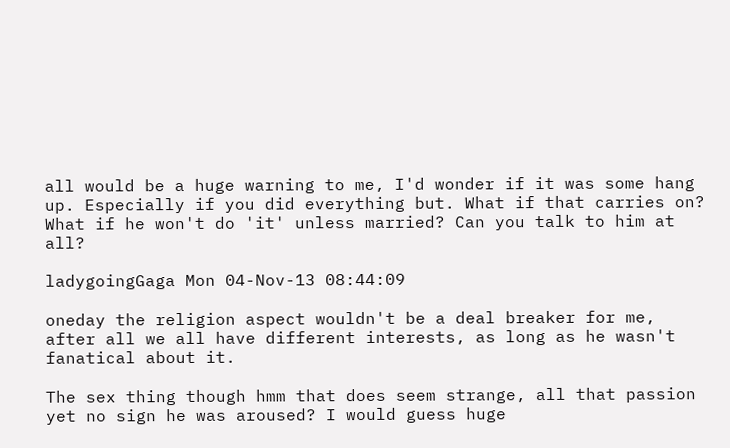all would be a huge warning to me, I'd wonder if it was some hang up. Especially if you did everything but. What if that carries on? What if he won't do 'it' unless married? Can you talk to him at all?

ladygoingGaga Mon 04-Nov-13 08:44:09

oneday the religion aspect wouldn't be a deal breaker for me, after all we all have different interests, as long as he wasn't fanatical about it.

The sex thing though hmm that does seem strange, all that passion yet no sign he was aroused? I would guess huge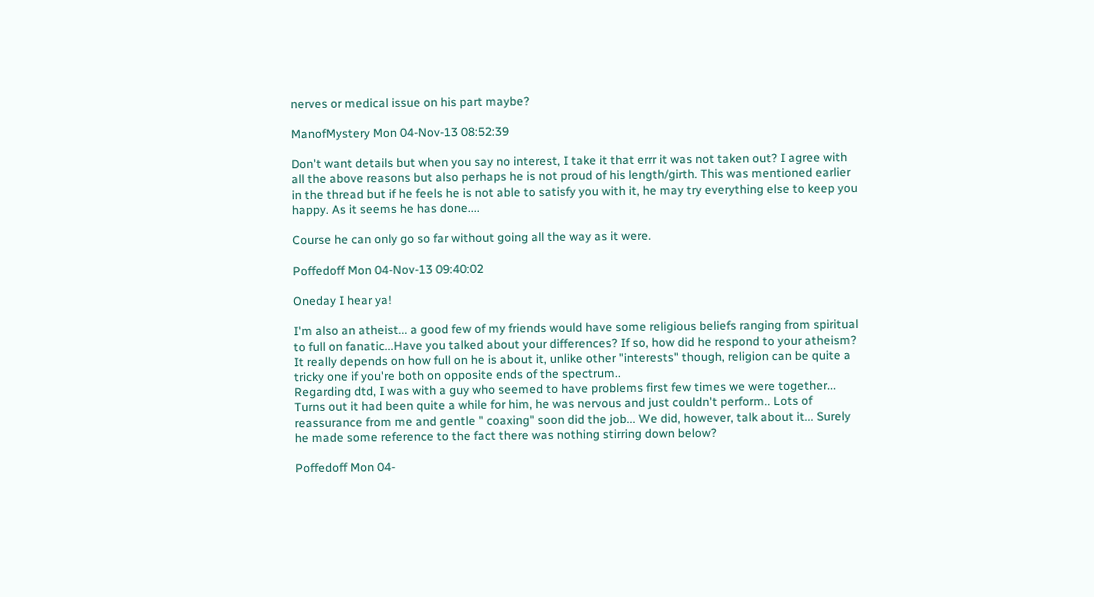nerves or medical issue on his part maybe?

ManofMystery Mon 04-Nov-13 08:52:39

Don't want details but when you say no interest, I take it that errr it was not taken out? I agree with all the above reasons but also perhaps he is not proud of his length/girth. This was mentioned earlier in the thread but if he feels he is not able to satisfy you with it, he may try everything else to keep you happy. As it seems he has done....

Course he can only go so far without going all the way as it were.

Poffedoff Mon 04-Nov-13 09:40:02

Oneday I hear ya!

I'm also an atheist... a good few of my friends would have some religious beliefs ranging from spiritual to full on fanatic...Have you talked about your differences? If so, how did he respond to your atheism? It really depends on how full on he is about it, unlike other "interests" though, religion can be quite a tricky one if you're both on opposite ends of the spectrum..
Regarding dtd, I was with a guy who seemed to have problems first few times we were together... Turns out it had been quite a while for him, he was nervous and just couldn't perform.. Lots of reassurance from me and gentle " coaxing" soon did the job... We did, however, talk about it... Surely he made some reference to the fact there was nothing stirring down below?

Poffedoff Mon 04-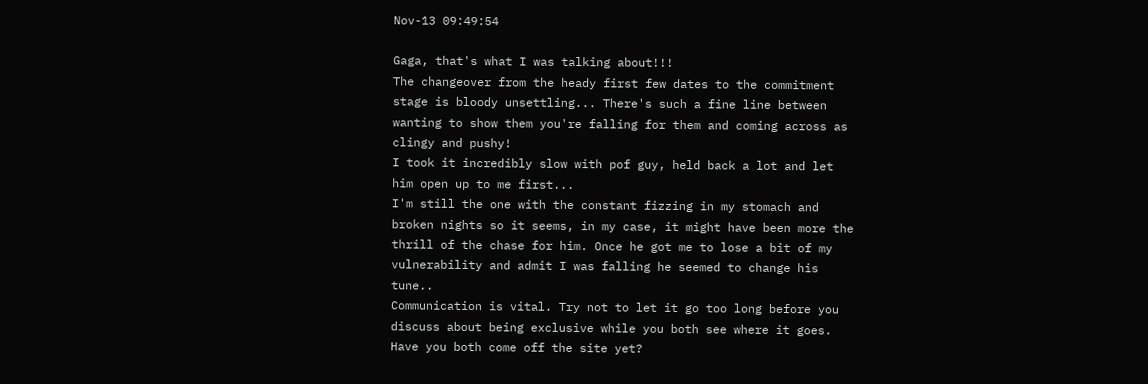Nov-13 09:49:54

Gaga, that's what I was talking about!!!
The changeover from the heady first few dates to the commitment stage is bloody unsettling... There's such a fine line between wanting to show them you're falling for them and coming across as clingy and pushy!
I took it incredibly slow with pof guy, held back a lot and let him open up to me first...
I'm still the one with the constant fizzing in my stomach and broken nights so it seems, in my case, it might have been more the thrill of the chase for him. Once he got me to lose a bit of my vulnerability and admit I was falling he seemed to change his tune..
Communication is vital. Try not to let it go too long before you discuss about being exclusive while you both see where it goes. Have you both come off the site yet?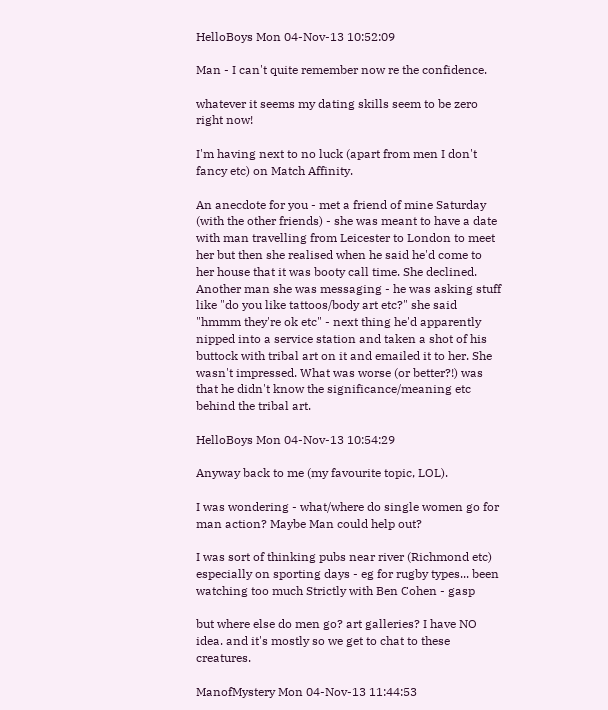HelloBoys Mon 04-Nov-13 10:52:09

Man - I can't quite remember now re the confidence.

whatever it seems my dating skills seem to be zero right now!

I'm having next to no luck (apart from men I don't fancy etc) on Match Affinity.

An anecdote for you - met a friend of mine Saturday (with the other friends) - she was meant to have a date with man travelling from Leicester to London to meet her but then she realised when he said he'd come to her house that it was booty call time. She declined. Another man she was messaging - he was asking stuff like "do you like tattoos/body art etc?" she said "hmmm they're ok etc" - next thing he'd apparently nipped into a service station and taken a shot of his buttock with tribal art on it and emailed it to her. She wasn't impressed. What was worse (or better?!) was that he didn't know the significance/meaning etc behind the tribal art.

HelloBoys Mon 04-Nov-13 10:54:29

Anyway back to me (my favourite topic, LOL).

I was wondering - what/where do single women go for man action? Maybe Man could help out?

I was sort of thinking pubs near river (Richmond etc) especially on sporting days - eg for rugby types... been watching too much Strictly with Ben Cohen - gasp

but where else do men go? art galleries? I have NO idea. and it's mostly so we get to chat to these creatures.

ManofMystery Mon 04-Nov-13 11:44:53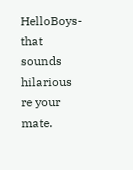HelloBoys-that sounds hilarious re your mate.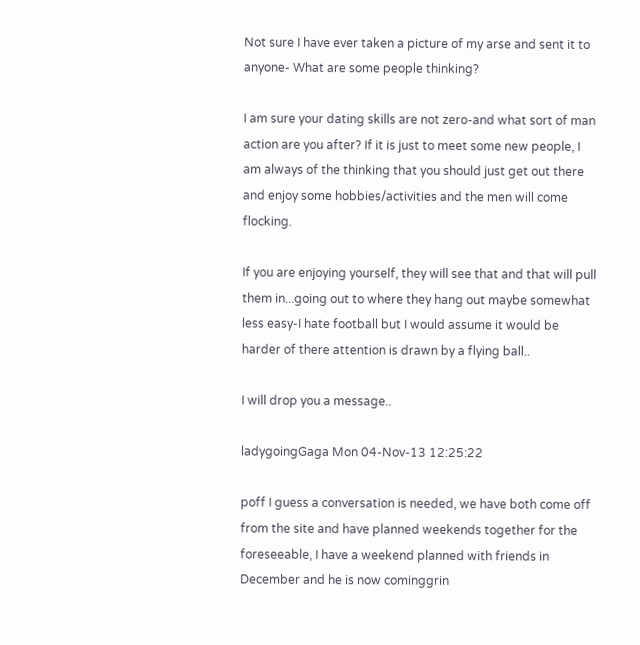Not sure I have ever taken a picture of my arse and sent it to anyone- What are some people thinking?

I am sure your dating skills are not zero-and what sort of man action are you after? If it is just to meet some new people, I am always of the thinking that you should just get out there and enjoy some hobbies/activities and the men will come flocking.

If you are enjoying yourself, they will see that and that will pull them in...going out to where they hang out maybe somewhat less easy-I hate football but I would assume it would be harder of there attention is drawn by a flying ball..

I will drop you a message..

ladygoingGaga Mon 04-Nov-13 12:25:22

poff I guess a conversation is needed, we have both come off from the site and have planned weekends together for the foreseeable, I have a weekend planned with friends in December and he is now cominggrin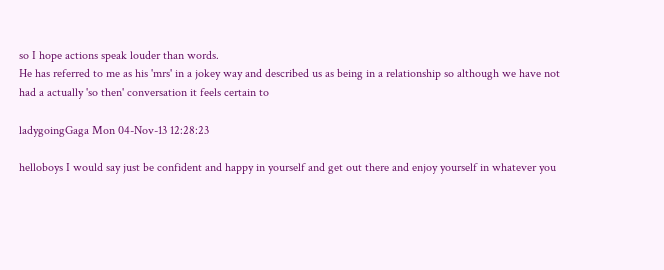so I hope actions speak louder than words.
He has referred to me as his 'mrs' in a jokey way and described us as being in a relationship so although we have not had a actually 'so then' conversation it feels certain to

ladygoingGaga Mon 04-Nov-13 12:28:23

helloboys I would say just be confident and happy in yourself and get out there and enjoy yourself in whatever you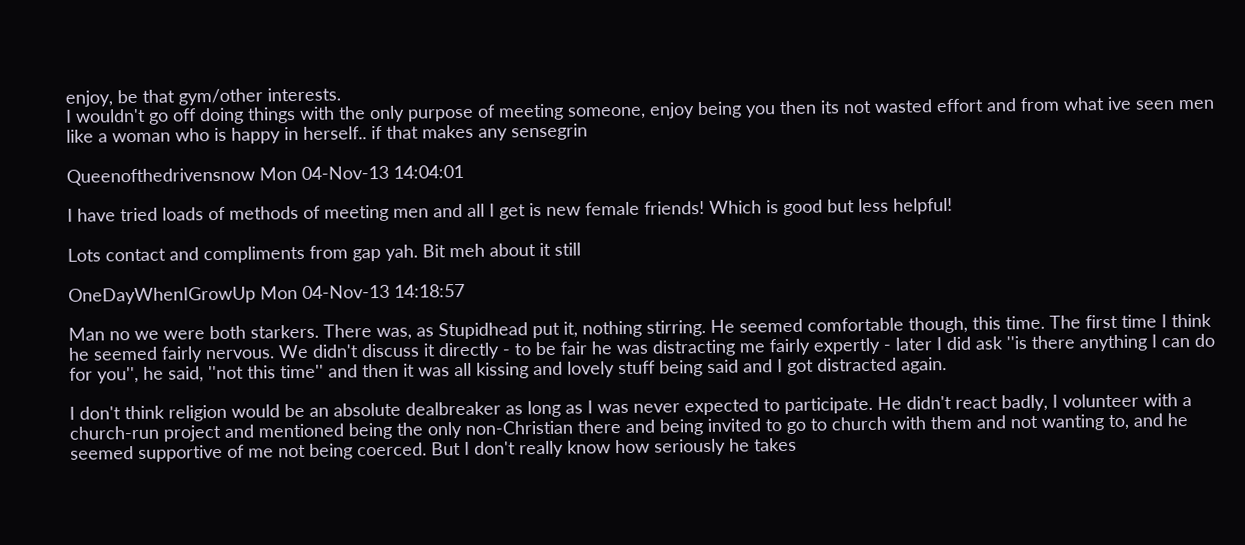enjoy, be that gym/other interests.
I wouldn't go off doing things with the only purpose of meeting someone, enjoy being you then its not wasted effort and from what ive seen men like a woman who is happy in herself.. if that makes any sensegrin

Queenofthedrivensnow Mon 04-Nov-13 14:04:01

I have tried loads of methods of meeting men and all I get is new female friends! Which is good but less helpful!

Lots contact and compliments from gap yah. Bit meh about it still

OneDayWhenIGrowUp Mon 04-Nov-13 14:18:57

Man no we were both starkers. There was, as Stupidhead put it, nothing stirring. He seemed comfortable though, this time. The first time I think he seemed fairly nervous. We didn't discuss it directly - to be fair he was distracting me fairly expertly - later I did ask ''is there anything I can do for you'', he said, ''not this time'' and then it was all kissing and lovely stuff being said and I got distracted again.

I don't think religion would be an absolute dealbreaker as long as I was never expected to participate. He didn't react badly, I volunteer with a church-run project and mentioned being the only non-Christian there and being invited to go to church with them and not wanting to, and he seemed supportive of me not being coerced. But I don't really know how seriously he takes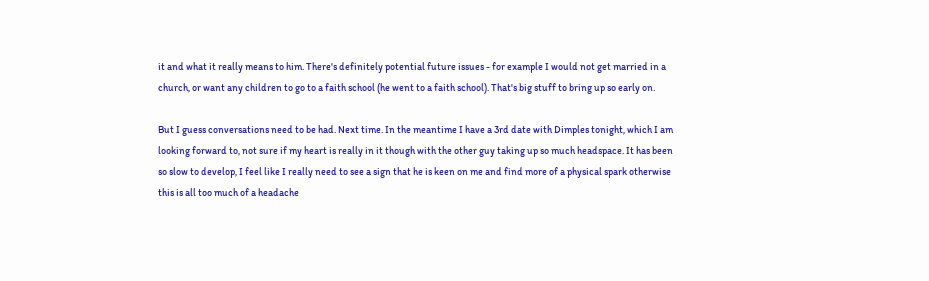it and what it really means to him. There's definitely potential future issues - for example I would not get married in a church, or want any children to go to a faith school (he went to a faith school). That's big stuff to bring up so early on.

But I guess conversations need to be had. Next time. In the meantime I have a 3rd date with Dimples tonight, which I am looking forward to, not sure if my heart is really in it though with the other guy taking up so much headspace. It has been so slow to develop, I feel like I really need to see a sign that he is keen on me and find more of a physical spark otherwise this is all too much of a headache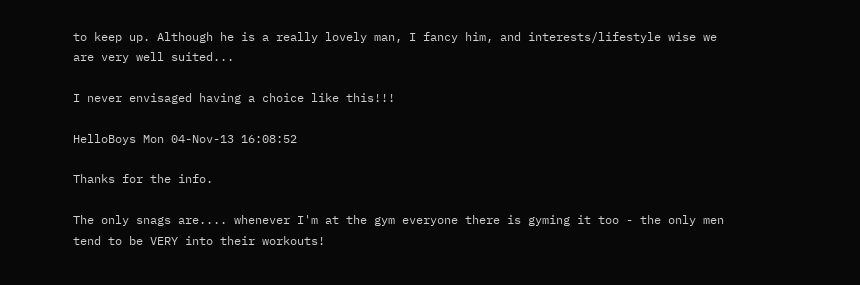to keep up. Although he is a really lovely man, I fancy him, and interests/lifestyle wise we are very well suited...

I never envisaged having a choice like this!!!

HelloBoys Mon 04-Nov-13 16:08:52

Thanks for the info.

The only snags are.... whenever I'm at the gym everyone there is gyming it too - the only men tend to be VERY into their workouts!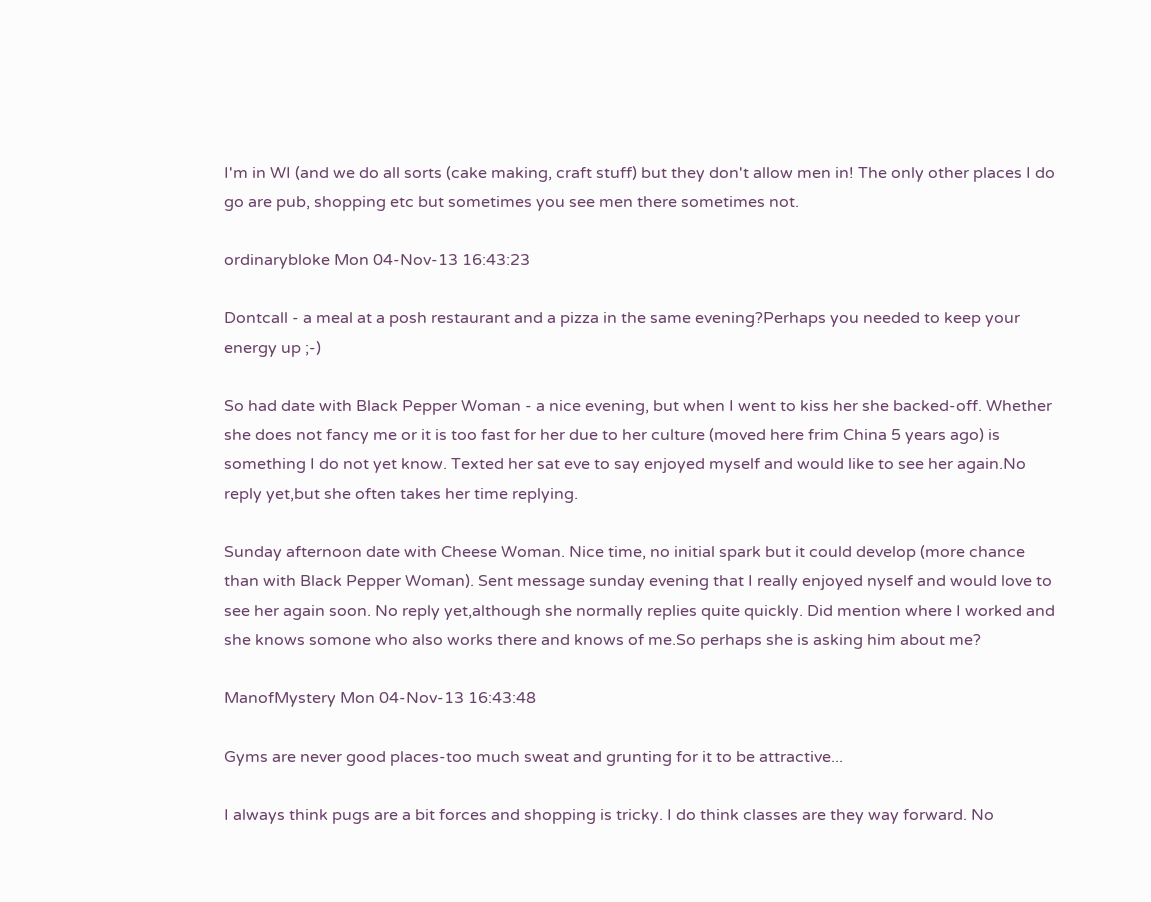I'm in WI (and we do all sorts (cake making, craft stuff) but they don't allow men in! The only other places I do go are pub, shopping etc but sometimes you see men there sometimes not.

ordinarybloke Mon 04-Nov-13 16:43:23

Dontcall - a meal at a posh restaurant and a pizza in the same evening?Perhaps you needed to keep your energy up ;-)

So had date with Black Pepper Woman - a nice evening, but when I went to kiss her she backed-off. Whether she does not fancy me or it is too fast for her due to her culture (moved here frim China 5 years ago) is something I do not yet know. Texted her sat eve to say enjoyed myself and would like to see her again.No reply yet,but she often takes her time replying.

Sunday afternoon date with Cheese Woman. Nice time, no initial spark but it could develop (more chance than with Black Pepper Woman). Sent message sunday evening that I really enjoyed nyself and would love to see her again soon. No reply yet,although she normally replies quite quickly. Did mention where I worked and she knows somone who also works there and knows of me.So perhaps she is asking him about me?

ManofMystery Mon 04-Nov-13 16:43:48

Gyms are never good places-too much sweat and grunting for it to be attractive...

I always think pugs are a bit forces and shopping is tricky. I do think classes are they way forward. No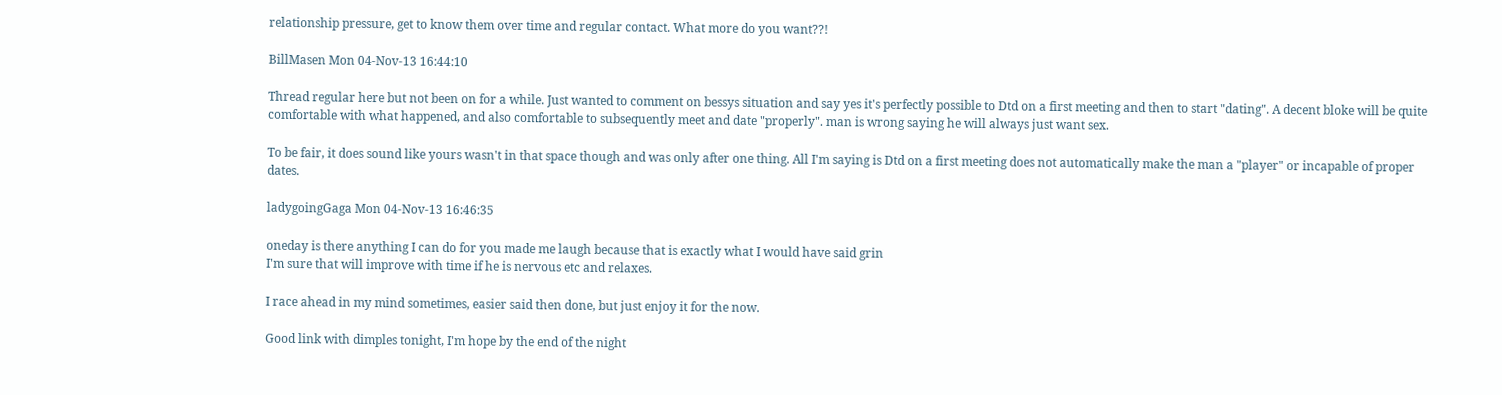relationship pressure, get to know them over time and regular contact. What more do you want??!

BillMasen Mon 04-Nov-13 16:44:10

Thread regular here but not been on for a while. Just wanted to comment on bessys situation and say yes it's perfectly possible to Dtd on a first meeting and then to start "dating". A decent bloke will be quite comfortable with what happened, and also comfortable to subsequently meet and date "properly". man is wrong saying he will always just want sex.

To be fair, it does sound like yours wasn't in that space though and was only after one thing. All I'm saying is Dtd on a first meeting does not automatically make the man a "player" or incapable of proper dates.

ladygoingGaga Mon 04-Nov-13 16:46:35

oneday is there anything I can do for you made me laugh because that is exactly what I would have said grin
I'm sure that will improve with time if he is nervous etc and relaxes.

I race ahead in my mind sometimes, easier said then done, but just enjoy it for the now.

Good link with dimples tonight, I'm hope by the end of the night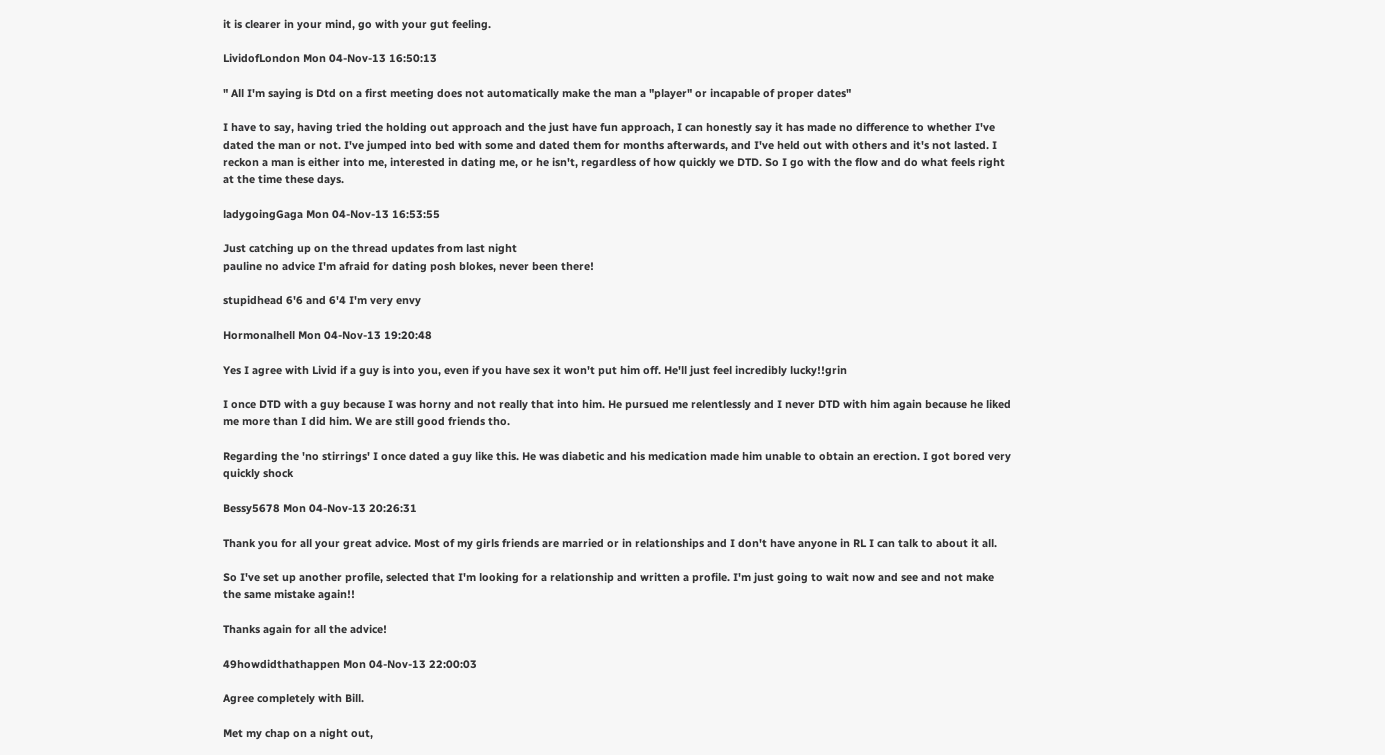it is clearer in your mind, go with your gut feeling.

LividofLondon Mon 04-Nov-13 16:50:13

" All I'm saying is Dtd on a first meeting does not automatically make the man a "player" or incapable of proper dates"

I have to say, having tried the holding out approach and the just have fun approach, I can honestly say it has made no difference to whether I've dated the man or not. I've jumped into bed with some and dated them for months afterwards, and I've held out with others and it's not lasted. I reckon a man is either into me, interested in dating me, or he isn't, regardless of how quickly we DTD. So I go with the flow and do what feels right at the time these days.

ladygoingGaga Mon 04-Nov-13 16:53:55

Just catching up on the thread updates from last night
pauline no advice I'm afraid for dating posh blokes, never been there!

stupidhead 6'6 and 6'4 I'm very envy

Hormonalhell Mon 04-Nov-13 19:20:48

Yes I agree with Livid if a guy is into you, even if you have sex it won't put him off. He'll just feel incredibly lucky!!grin

I once DTD with a guy because I was horny and not really that into him. He pursued me relentlessly and I never DTD with him again because he liked me more than I did him. We are still good friends tho.

Regarding the 'no stirrings' I once dated a guy like this. He was diabetic and his medication made him unable to obtain an erection. I got bored very quickly shock

Bessy5678 Mon 04-Nov-13 20:26:31

Thank you for all your great advice. Most of my girls friends are married or in relationships and I don't have anyone in RL I can talk to about it all.

So I've set up another profile, selected that I'm looking for a relationship and written a profile. I'm just going to wait now and see and not make the same mistake again!!

Thanks again for all the advice!

49howdidthathappen Mon 04-Nov-13 22:00:03

Agree completely with Bill.

Met my chap on a night out,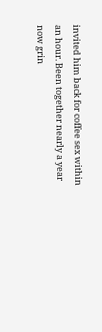invited him back for coffee sex within an hour. Been together nearly a year now grin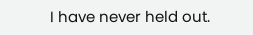I have never held out.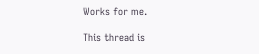Works for me.

This thread is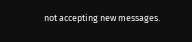not accepting new messages.